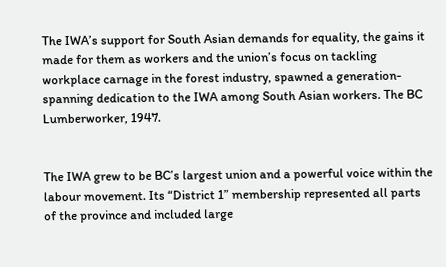The IWA’s support for South Asian demands for equality, the gains it made for them as workers and the union’s focus on tackling workplace carnage in the forest industry, spawned a generation-spanning dedication to the IWA among South Asian workers. The BC Lumberworker, 1947.


The IWA grew to be BC’s largest union and a powerful voice within the labour movement. Its “District 1” membership represented all parts of the province and included large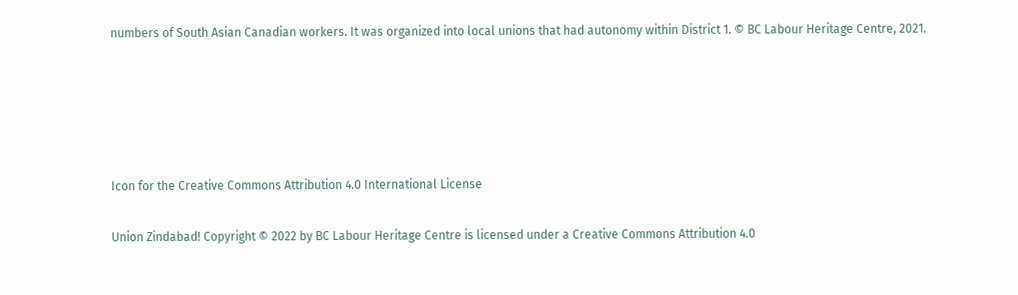numbers of South Asian Canadian workers. It was organized into local unions that had autonomy within District 1. © BC Labour Heritage Centre, 2021.





Icon for the Creative Commons Attribution 4.0 International License

Union Zindabad! Copyright © 2022 by BC Labour Heritage Centre is licensed under a Creative Commons Attribution 4.0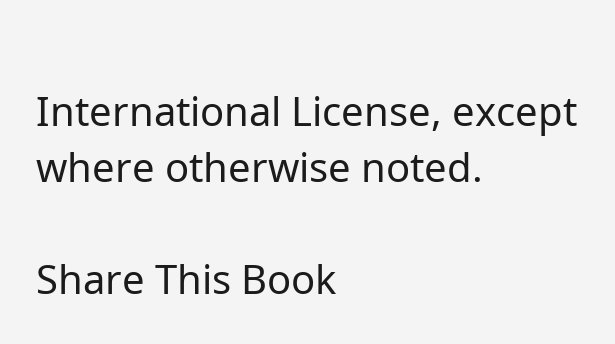International License, except where otherwise noted.

Share This Book